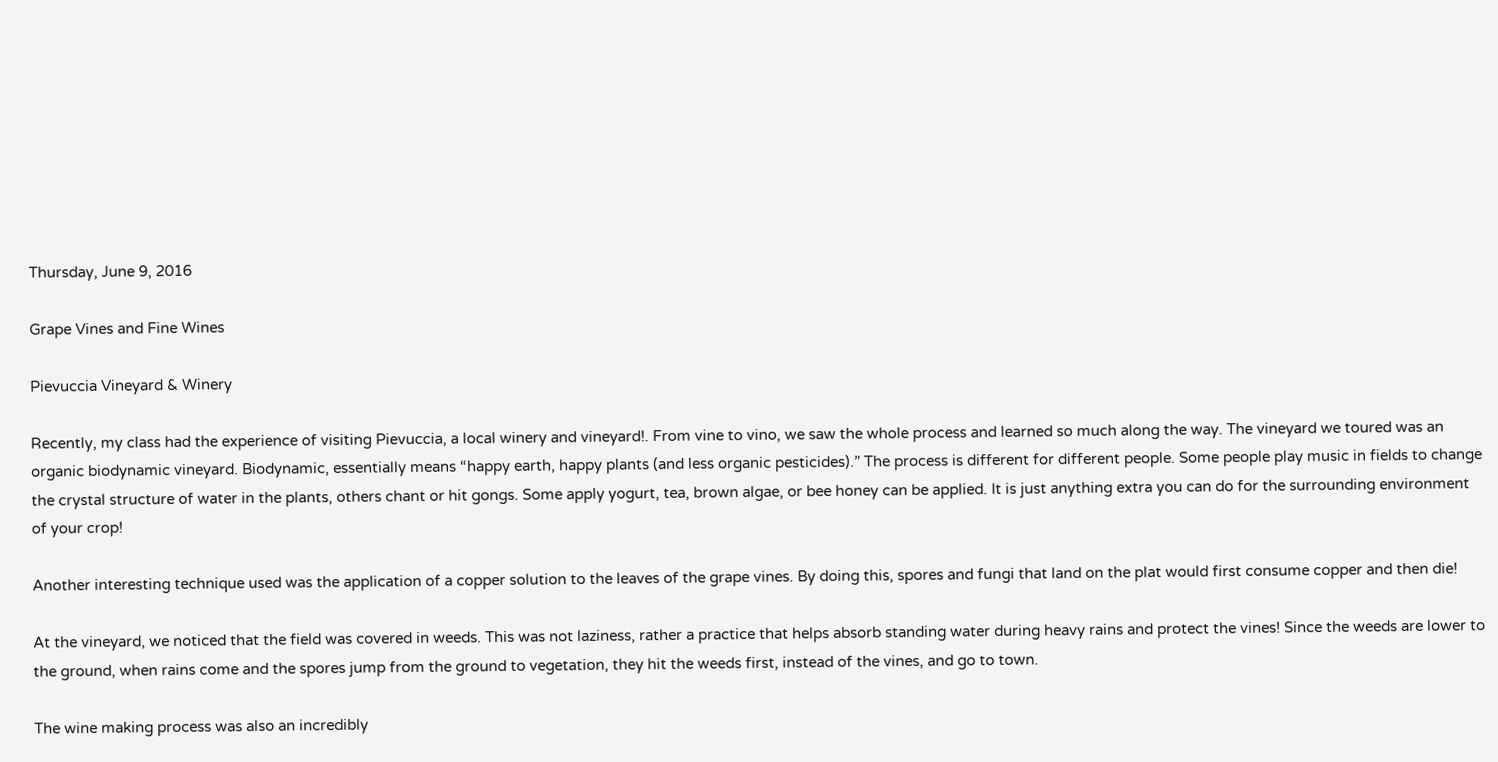Thursday, June 9, 2016

Grape Vines and Fine Wines

Pievuccia Vineyard & Winery

Recently, my class had the experience of visiting Pievuccia, a local winery and vineyard!. From vine to vino, we saw the whole process and learned so much along the way. The vineyard we toured was an organic biodynamic vineyard. Biodynamic, essentially means “happy earth, happy plants (and less organic pesticides).” The process is different for different people. Some people play music in fields to change the crystal structure of water in the plants, others chant or hit gongs. Some apply yogurt, tea, brown algae, or bee honey can be applied. It is just anything extra you can do for the surrounding environment of your crop!

Another interesting technique used was the application of a copper solution to the leaves of the grape vines. By doing this, spores and fungi that land on the plat would first consume copper and then die!

At the vineyard, we noticed that the field was covered in weeds. This was not laziness, rather a practice that helps absorb standing water during heavy rains and protect the vines! Since the weeds are lower to the ground, when rains come and the spores jump from the ground to vegetation, they hit the weeds first, instead of the vines, and go to town.

The wine making process was also an incredibly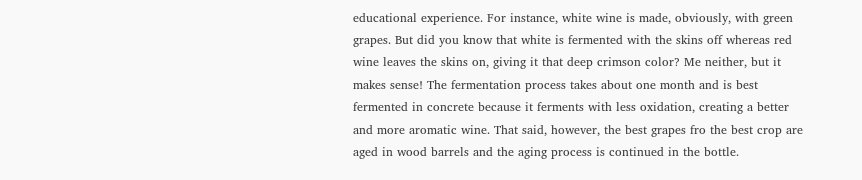educational experience. For instance, white wine is made, obviously, with green grapes. But did you know that white is fermented with the skins off whereas red wine leaves the skins on, giving it that deep crimson color? Me neither, but it makes sense! The fermentation process takes about one month and is best fermented in concrete because it ferments with less oxidation, creating a better and more aromatic wine. That said, however, the best grapes fro the best crop are aged in wood barrels and the aging process is continued in the bottle.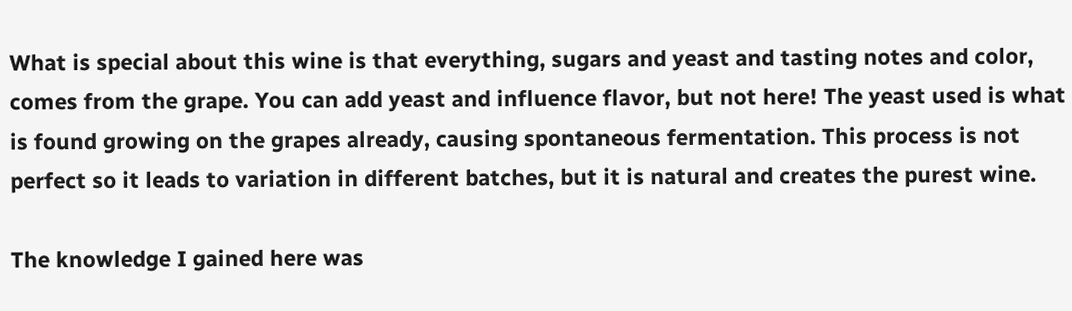What is special about this wine is that everything, sugars and yeast and tasting notes and color, comes from the grape. You can add yeast and influence flavor, but not here! The yeast used is what is found growing on the grapes already, causing spontaneous fermentation. This process is not perfect so it leads to variation in different batches, but it is natural and creates the purest wine.

The knowledge I gained here was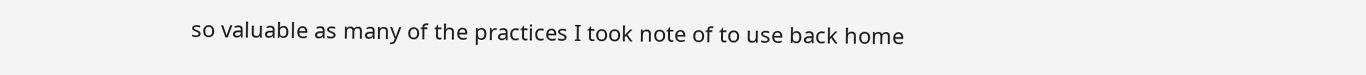so valuable as many of the practices I took note of to use back home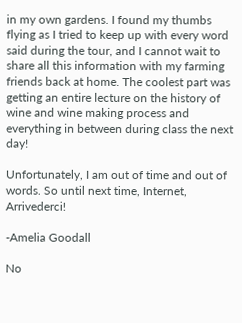in my own gardens. I found my thumbs flying as I tried to keep up with every word said during the tour, and I cannot wait to share all this information with my farming friends back at home. The coolest part was getting an entire lecture on the history of wine and wine making process and everything in between during class the next day!

Unfortunately, I am out of time and out of words. So until next time, Internet, Arrivederci!

-Amelia Goodall

No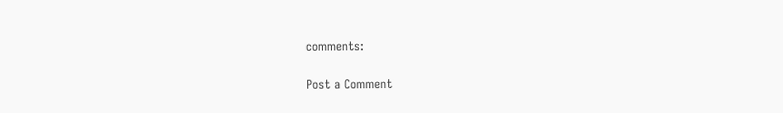comments:

Post a Comment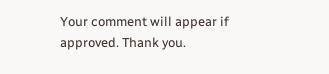Your comment will appear if approved. Thank you.